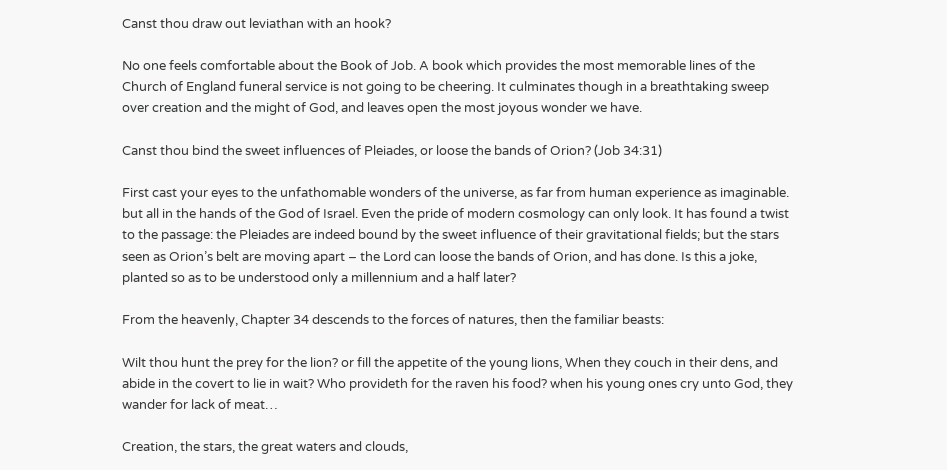Canst thou draw out leviathan with an hook?

No one feels comfortable about the Book of Job. A book which provides the most memorable lines of the Church of England funeral service is not going to be cheering. It culminates though in a breathtaking sweep over creation and the might of God, and leaves open the most joyous wonder we have.

Canst thou bind the sweet influences of Pleiades, or loose the bands of Orion? (Job 34:31)

First cast your eyes to the unfathomable wonders of the universe, as far from human experience as imaginable. but all in the hands of the God of Israel. Even the pride of modern cosmology can only look. It has found a twist to the passage: the Pleiades are indeed bound by the sweet influence of their gravitational fields; but the stars seen as Orion’s belt are moving apart – the Lord can loose the bands of Orion, and has done. Is this a joke, planted so as to be understood only a millennium and a half later?

From the heavenly, Chapter 34 descends to the forces of natures, then the familiar beasts:

Wilt thou hunt the prey for the lion? or fill the appetite of the young lions, When they couch in their dens, and abide in the covert to lie in wait? Who provideth for the raven his food? when his young ones cry unto God, they wander for lack of meat…

Creation, the stars, the great waters and clouds,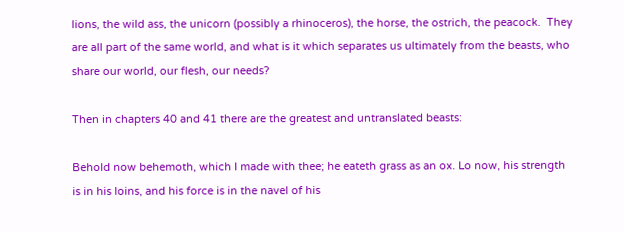lions, the wild ass, the unicorn (possibly a rhinoceros), the horse, the ostrich, the peacock.  They are all part of the same world, and what is it which separates us ultimately from the beasts, who share our world, our flesh, our needs?

Then in chapters 40 and 41 there are the greatest and untranslated beasts:

Behold now behemoth, which I made with thee; he eateth grass as an ox. Lo now, his strength is in his loins, and his force is in the navel of his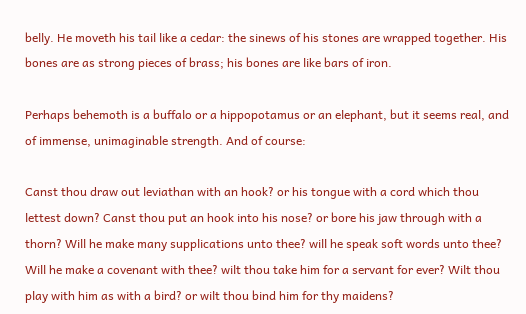belly. He moveth his tail like a cedar: the sinews of his stones are wrapped together. His bones are as strong pieces of brass; his bones are like bars of iron.

Perhaps behemoth is a buffalo or a hippopotamus or an elephant, but it seems real, and of immense, unimaginable strength. And of course:

Canst thou draw out leviathan with an hook? or his tongue with a cord which thou lettest down? Canst thou put an hook into his nose? or bore his jaw through with a thorn? Will he make many supplications unto thee? will he speak soft words unto thee? Will he make a covenant with thee? wilt thou take him for a servant for ever? Wilt thou play with him as with a bird? or wilt thou bind him for thy maidens?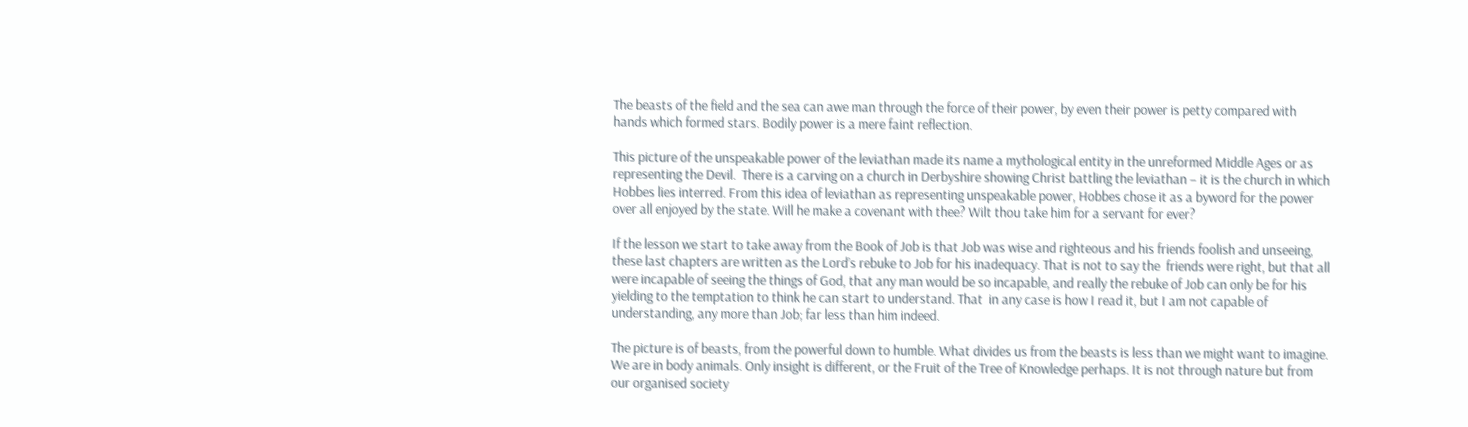The beasts of the field and the sea can awe man through the force of their power, by even their power is petty compared with hands which formed stars. Bodily power is a mere faint reflection.

This picture of the unspeakable power of the leviathan made its name a mythological entity in the unreformed Middle Ages or as representing the Devil.  There is a carving on a church in Derbyshire showing Christ battling the leviathan – it is the church in which Hobbes lies interred. From this idea of leviathan as representing unspeakable power, Hobbes chose it as a byword for the power over all enjoyed by the state. Will he make a covenant with thee? Wilt thou take him for a servant for ever?

If the lesson we start to take away from the Book of Job is that Job was wise and righteous and his friends foolish and unseeing, these last chapters are written as the Lord’s rebuke to Job for his inadequacy. That is not to say the  friends were right, but that all were incapable of seeing the things of God, that any man would be so incapable, and really the rebuke of Job can only be for his yielding to the temptation to think he can start to understand. That  in any case is how I read it, but I am not capable of understanding, any more than Job; far less than him indeed.

The picture is of beasts, from the powerful down to humble. What divides us from the beasts is less than we might want to imagine. We are in body animals. Only insight is different, or the Fruit of the Tree of Knowledge perhaps. It is not through nature but from our organised society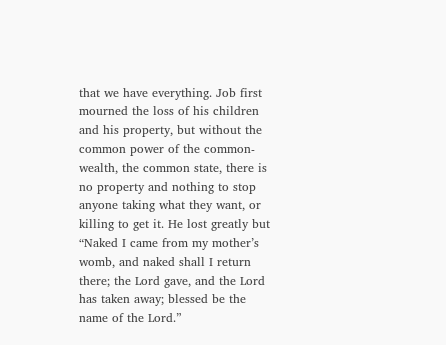that we have everything. Job first mourned the loss of his children and his property, but without the common power of the common-wealth, the common state, there is no property and nothing to stop anyone taking what they want, or killing to get it. He lost greatly but “Naked I came from my mother’s womb, and naked shall I return there; the Lord gave, and the Lord has taken away; blessed be the name of the Lord.”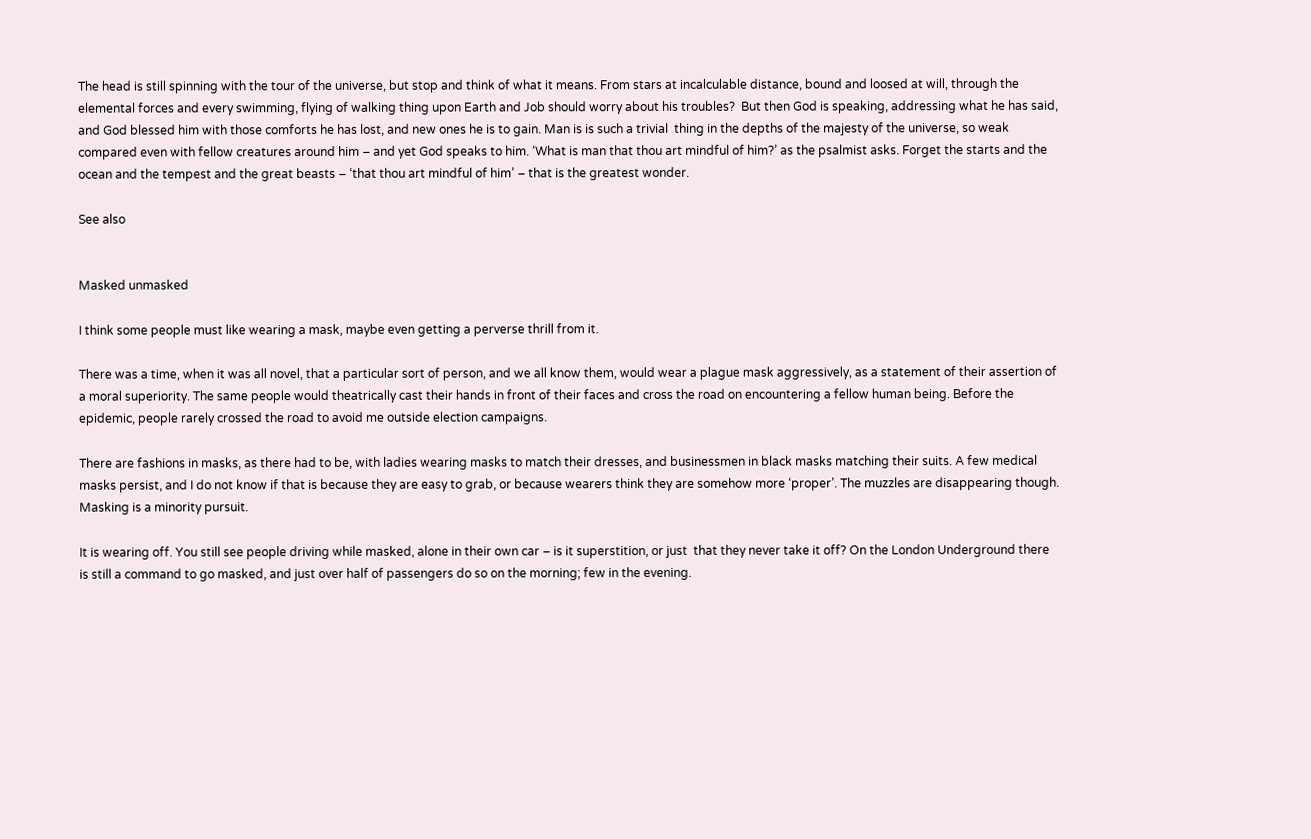The head is still spinning with the tour of the universe, but stop and think of what it means. From stars at incalculable distance, bound and loosed at will, through the elemental forces and every swimming, flying of walking thing upon Earth and Job should worry about his troubles?  But then God is speaking, addressing what he has said, and God blessed him with those comforts he has lost, and new ones he is to gain. Man is is such a trivial  thing in the depths of the majesty of the universe, so weak compared even with fellow creatures around him – and yet God speaks to him. ‘What is man that thou art mindful of him?’ as the psalmist asks. Forget the starts and the  ocean and the tempest and the great beasts – ‘that thou art mindful of him’ – that is the greatest wonder.

See also


Masked unmasked

I think some people must like wearing a mask, maybe even getting a perverse thrill from it.

There was a time, when it was all novel, that a particular sort of person, and we all know them, would wear a plague mask aggressively, as a statement of their assertion of a moral superiority. The same people would theatrically cast their hands in front of their faces and cross the road on encountering a fellow human being. Before the epidemic, people rarely crossed the road to avoid me outside election campaigns.

There are fashions in masks, as there had to be, with ladies wearing masks to match their dresses, and businessmen in black masks matching their suits. A few medical masks persist, and I do not know if that is because they are easy to grab, or because wearers think they are somehow more ‘proper’. The muzzles are disappearing though. Masking is a minority pursuit.

It is wearing off. You still see people driving while masked, alone in their own car – is it superstition, or just  that they never take it off? On the London Underground there is still a command to go masked, and just over half of passengers do so on the morning; few in the evening.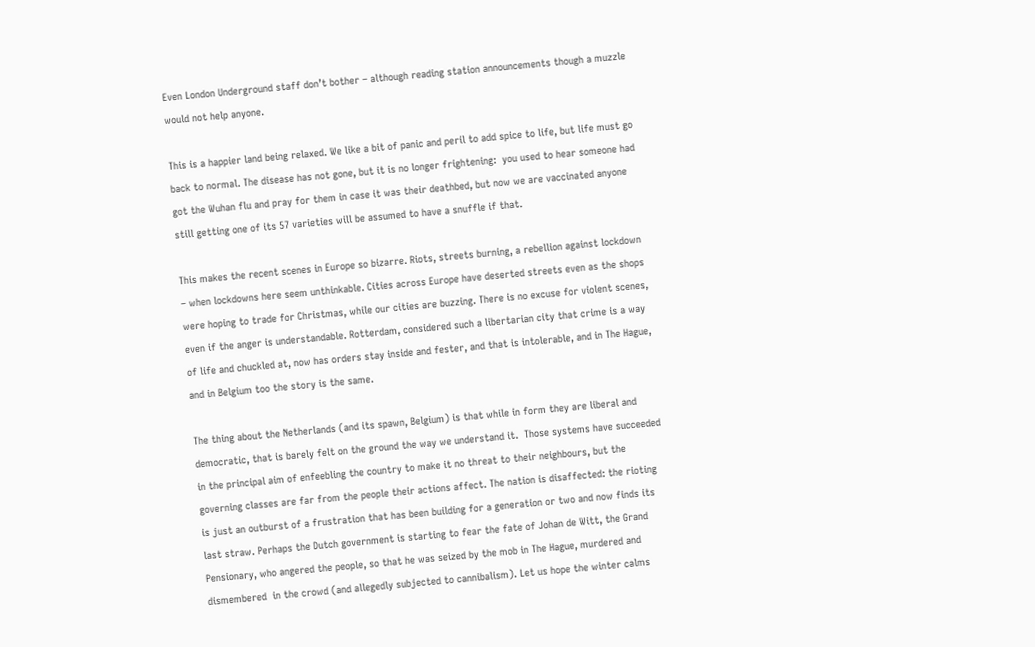Even London Underground staff don’t bother – although reading station announcements though a muzzle would not help anyone.

This is a happier land being relaxed. We like a bit of panic and peril to add spice to life, but life must go back to normal. The disease has not gone, but it is no longer frightening:  you used to hear someone had got the Wuhan flu and pray for them in case it was their deathbed, but now we are vaccinated anyone still getting one of its 57 varieties will be assumed to have a snuffle if that.

This makes the recent scenes in Europe so bizarre. Riots, streets burning, a rebellion against lockdown – when lockdowns here seem unthinkable. Cities across Europe have deserted streets even as the shops were hoping to trade for Christmas, while our cities are buzzing. There is no excuse for violent scenes, even if the anger is understandable. Rotterdam, considered such a libertarian city that crime is a way of life and chuckled at, now has orders stay inside and fester, and that is intolerable, and in The Hague, and in Belgium too the story is the same.

The thing about the Netherlands (and its spawn, Belgium) is that while in form they are liberal and democratic, that is barely felt on the ground the way we understand it.  Those systems have succeeded in the principal aim of enfeebling the country to make it no threat to their neighbours, but the governing classes are far from the people their actions affect. The nation is disaffected: the rioting is just an outburst of a frustration that has been building for a generation or two and now finds its last straw. Perhaps the Dutch government is starting to fear the fate of Johan de Witt, the Grand Pensionary, who angered the people, so that he was seized by the mob in The Hague, murdered and dismembered  in the crowd (and allegedly subjected to cannibalism). Let us hope the winter calms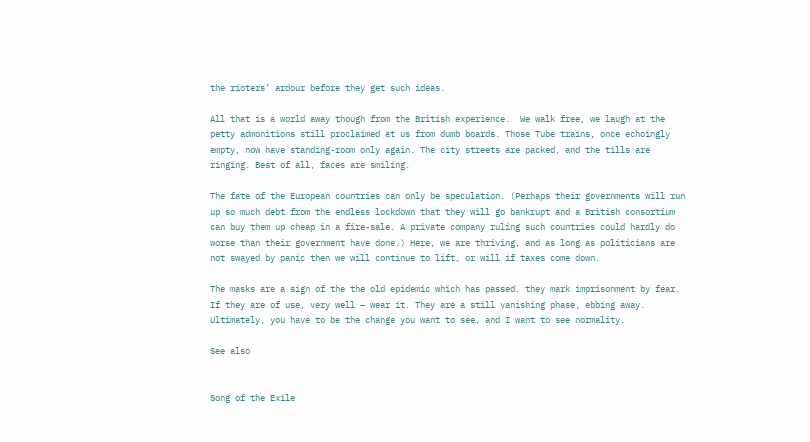the rioters’ ardour before they get such ideas.

All that is a world away though from the British experience.  We walk free, we laugh at the petty admonitions still proclaimed at us from dumb boards. Those Tube trains, once echoingly empty, now have standing-room only again. The city streets are packed, and the tills are ringing. Best of all, faces are smiling.

The fate of the European countries can only be speculation. (Perhaps their governments will run up so much debt from the endless lockdown that they will go bankrupt and a British consortium can buy them up cheap in a fire-sale. A private company ruling such countries could hardly do worse than their government have done.) Here, we are thriving, and as long as politicians are not swayed by panic then we will continue to lift, or will if taxes come down.

The masks are a sign of the the old epidemic which has passed. they mark imprisonment by fear. If they are of use, very well – wear it. They are a still vanishing phase, ebbing away. Ultimately, you have to be the change you want to see, and I want to see normality.

See also


Song of the Exile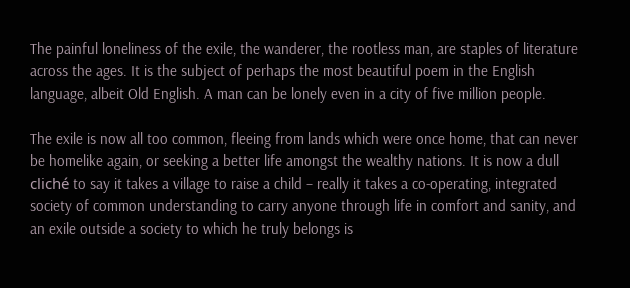The painful loneliness of the exile, the wanderer, the rootless man, are staples of literature across the ages. It is the subject of perhaps the most beautiful poem in the English language, albeit Old English. A man can be lonely even in a city of five million people.

The exile is now all too common, fleeing from lands which were once home, that can never be homelike again, or seeking a better life amongst the wealthy nations. It is now a dull cliché to say it takes a village to raise a child – really it takes a co-operating, integrated society of common understanding to carry anyone through life in comfort and sanity, and an exile outside a society to which he truly belongs is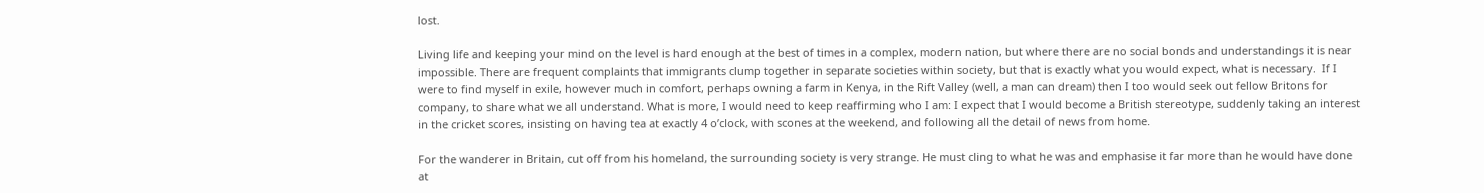lost.

Living life and keeping your mind on the level is hard enough at the best of times in a complex, modern nation, but where there are no social bonds and understandings it is near impossible. There are frequent complaints that immigrants clump together in separate societies within society, but that is exactly what you would expect, what is necessary.  If I were to find myself in exile, however much in comfort, perhaps owning a farm in Kenya, in the Rift Valley (well, a man can dream) then I too would seek out fellow Britons for company, to share what we all understand. What is more, I would need to keep reaffirming who I am: I expect that I would become a British stereotype, suddenly taking an interest in the cricket scores, insisting on having tea at exactly 4 o’clock, with scones at the weekend, and following all the detail of news from home.

For the wanderer in Britain, cut off from his homeland, the surrounding society is very strange. He must cling to what he was and emphasise it far more than he would have done at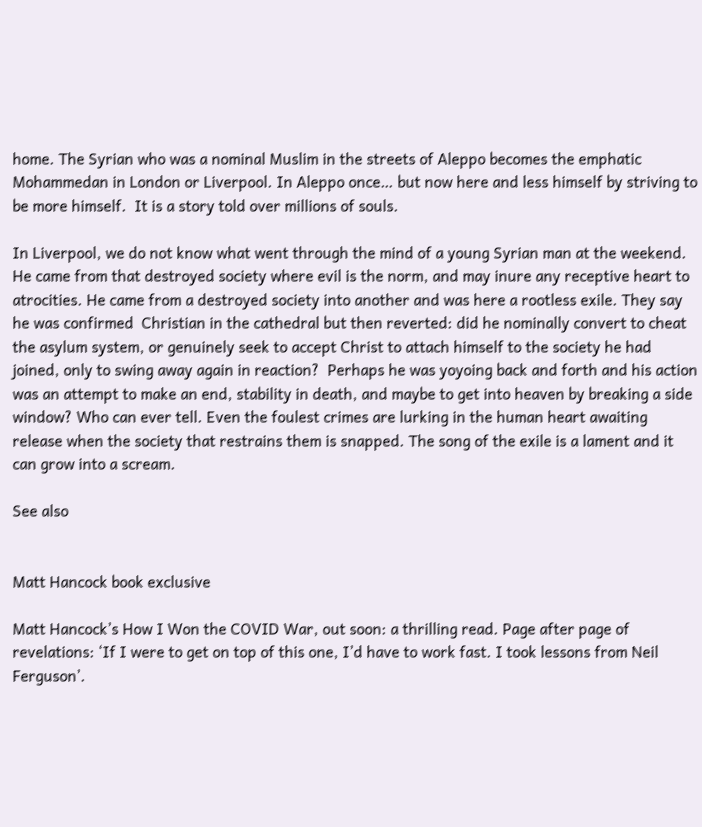home. The Syrian who was a nominal Muslim in the streets of Aleppo becomes the emphatic Mohammedan in London or Liverpool. In Aleppo once… but now here and less himself by striving to be more himself.  It is a story told over millions of souls.

In Liverpool, we do not know what went through the mind of a young Syrian man at the weekend. He came from that destroyed society where evil is the norm, and may inure any receptive heart to atrocities. He came from a destroyed society into another and was here a rootless exile. They say he was confirmed  Christian in the cathedral but then reverted: did he nominally convert to cheat the asylum system, or genuinely seek to accept Christ to attach himself to the society he had joined, only to swing away again in reaction?  Perhaps he was yoyoing back and forth and his action was an attempt to make an end, stability in death, and maybe to get into heaven by breaking a side window? Who can ever tell. Even the foulest crimes are lurking in the human heart awaiting release when the society that restrains them is snapped. The song of the exile is a lament and it can grow into a scream.

See also


Matt Hancock book exclusive

Matt Hancock’s How I Won the COVID War, out soon: a thrilling read. Page after page of revelations: ‘If I were to get on top of this one, I’d have to work fast. I took lessons from Neil Ferguson’.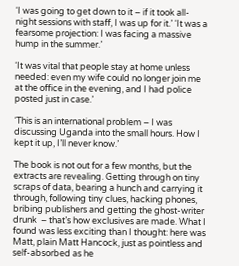‘I was going to get down to it – if it took all-night sessions with staff, I was up for it.’ ‘It was a fearsome projection: I was facing a massive hump in the summer.’

‘It was vital that people stay at home unless needed: even my wife could no longer join me at the office in the evening, and I had police posted just in case.’

‘This is an international problem – I was discussing Uganda into the small hours. How I kept it up, I’ll never know.’

The book is not out for a few months, but the extracts are revealing. Getting through on tiny scraps of data, bearing a hunch and carrying it through, following tiny clues, hacking phones, bribing publishers and getting the ghost-writer drunk  – that’s how exclusives are made. What I found was less exciting than I thought: here was Matt, plain Matt Hancock, just as pointless and self-absorbed as he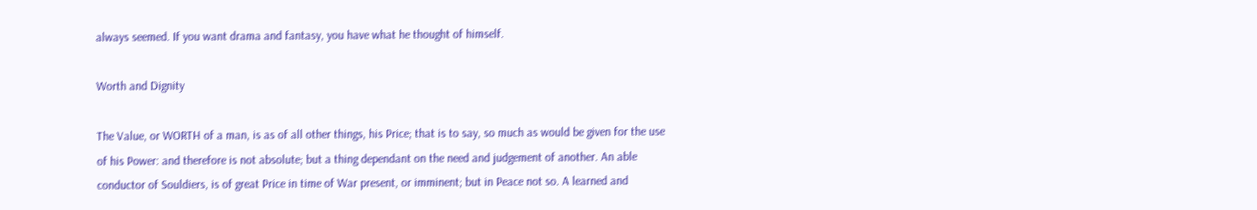always seemed. If you want drama and fantasy, you have what he thought of himself.

Worth and Dignity

The Value, or WORTH of a man, is as of all other things, his Price; that is to say, so much as would be given for the use of his Power: and therefore is not absolute; but a thing dependant on the need and judgement of another. An able conductor of Souldiers, is of great Price in time of War present, or imminent; but in Peace not so. A learned and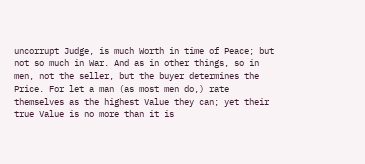uncorrupt Judge, is much Worth in time of Peace; but not so much in War. And as in other things, so in men, not the seller, but the buyer determines the Price. For let a man (as most men do,) rate themselves as the highest Value they can; yet their true Value is no more than it is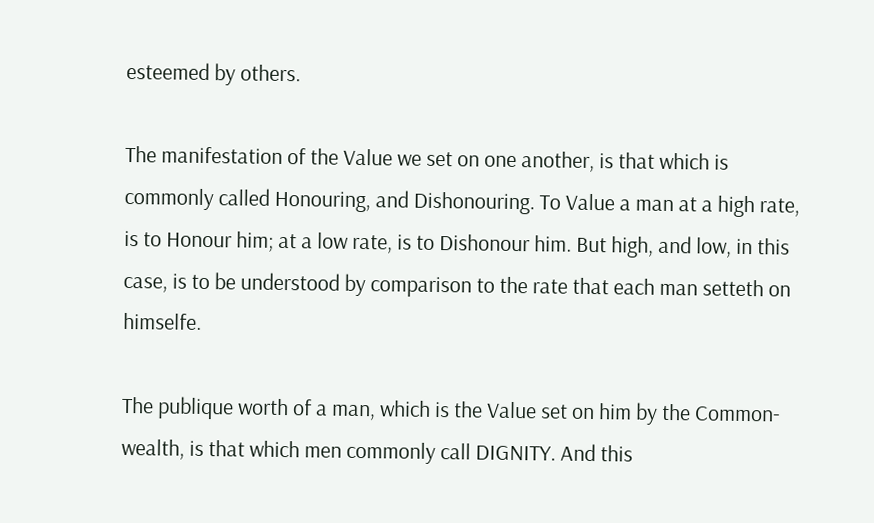esteemed by others.

The manifestation of the Value we set on one another, is that which is commonly called Honouring, and Dishonouring. To Value a man at a high rate, is to Honour him; at a low rate, is to Dishonour him. But high, and low, in this case, is to be understood by comparison to the rate that each man setteth on himselfe.

The publique worth of a man, which is the Value set on him by the Common-wealth, is that which men commonly call DIGNITY. And this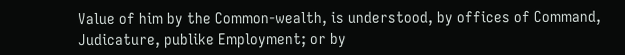Value of him by the Common-wealth, is understood, by offices of Command, Judicature, publike Employment; or by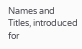Names and Titles, introduced for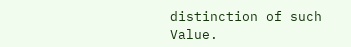distinction of such Value.